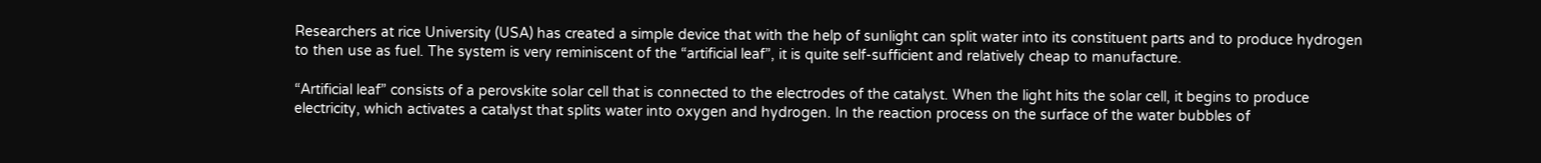Researchers at rice University (USA) has created a simple device that with the help of sunlight can split water into its constituent parts and to produce hydrogen to then use as fuel. The system is very reminiscent of the “artificial leaf”, it is quite self-sufficient and relatively cheap to manufacture.

“Artificial leaf” consists of a perovskite solar cell that is connected to the electrodes of the catalyst. When the light hits the solar cell, it begins to produce electricity, which activates a catalyst that splits water into oxygen and hydrogen. In the reaction process on the surface of the water bubbles of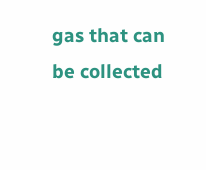gas that can be collected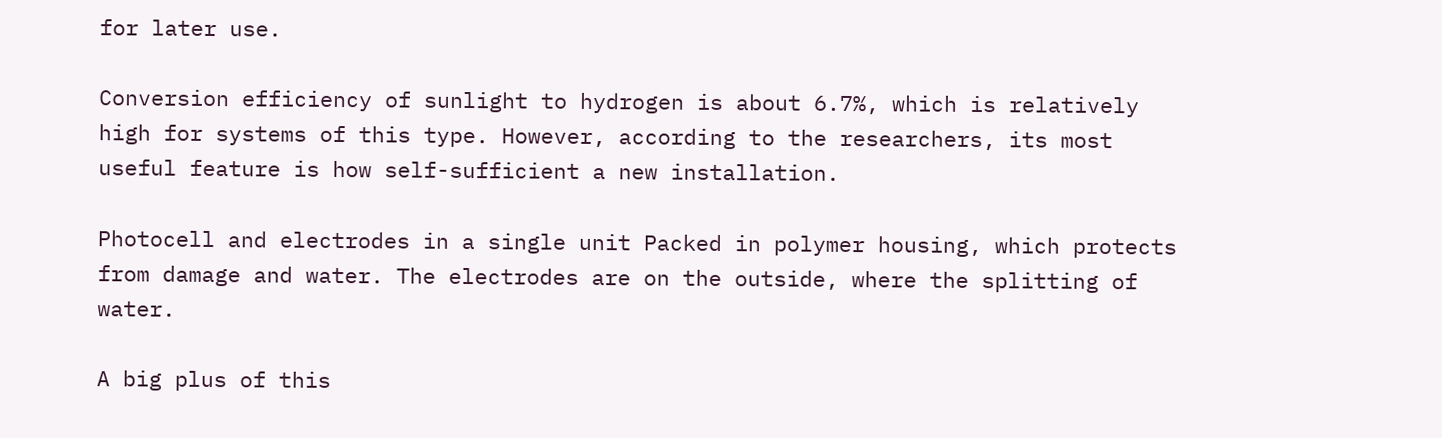for later use.

Conversion efficiency of sunlight to hydrogen is about 6.7%, which is relatively high for systems of this type. However, according to the researchers, its most useful feature is how self-sufficient a new installation.

Photocell and electrodes in a single unit Packed in polymer housing, which protects from damage and water. The electrodes are on the outside, where the splitting of water.

A big plus of this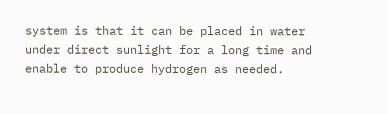system is that it can be placed in water under direct sunlight for a long time and enable to produce hydrogen as needed.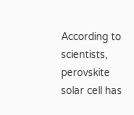According to scientists, perovskite solar cell has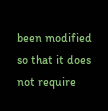been modified so that it does not require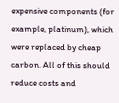expensive components (for example, platinum), which were replaced by cheap carbon. All of this should reduce costs and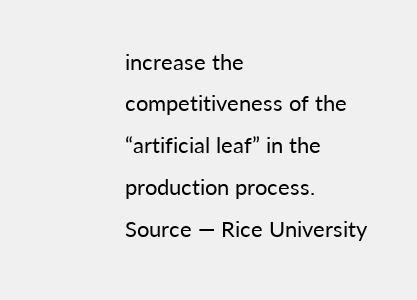increase the competitiveness of the “artificial leaf” in the production process.
Source — Rice University